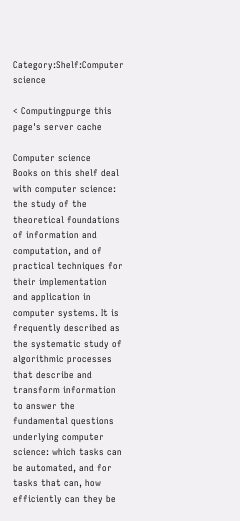Category:Shelf:Computer science

< Computingpurge this page's server cache

Computer science
Books on this shelf deal with computer science: the study of the theoretical foundations of information and computation, and of practical techniques for their implementation and application in computer systems. It is frequently described as the systematic study of algorithmic processes that describe and transform information to answer the fundamental questions underlying computer science: which tasks can be automated, and for tasks that can, how efficiently can they be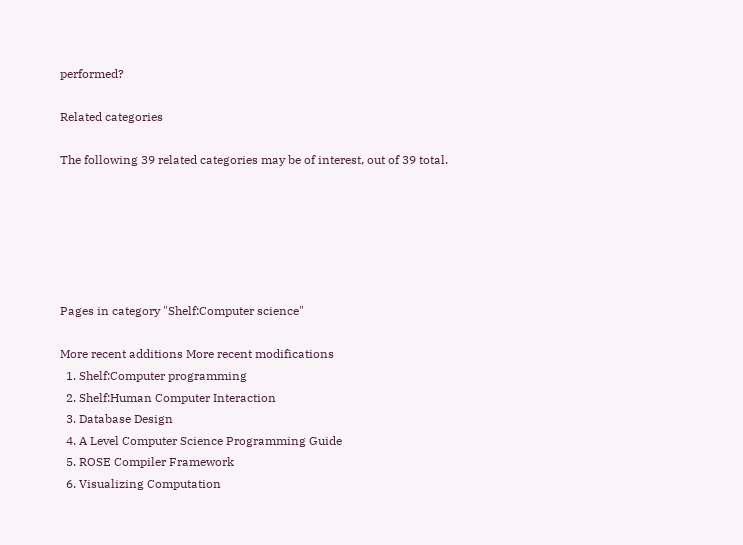performed?

Related categories

The following 39 related categories may be of interest, out of 39 total.






Pages in category "Shelf:Computer science"

More recent additions More recent modifications
  1. Shelf:Computer programming
  2. Shelf:Human Computer Interaction
  3. Database Design
  4. A Level Computer Science Programming Guide
  5. ROSE Compiler Framework
  6. Visualizing Computation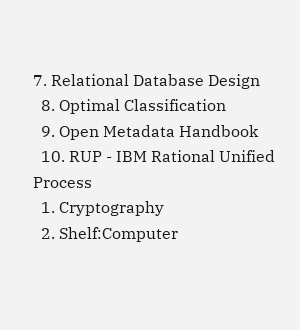7. Relational Database Design
  8. Optimal Classification
  9. Open Metadata Handbook
  10. RUP - IBM Rational Unified Process
  1. Cryptography
  2. Shelf:Computer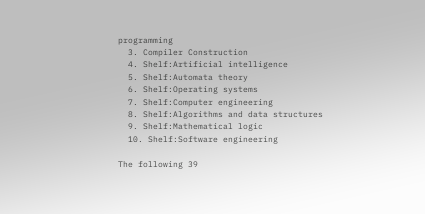programming
  3. Compiler Construction
  4. Shelf:Artificial intelligence
  5. Shelf:Automata theory
  6. Shelf:Operating systems
  7. Shelf:Computer engineering
  8. Shelf:Algorithms and data structures
  9. Shelf:Mathematical logic
  10. Shelf:Software engineering

The following 39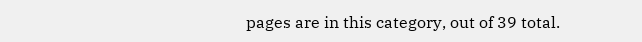pages are in this category, out of 39 total.